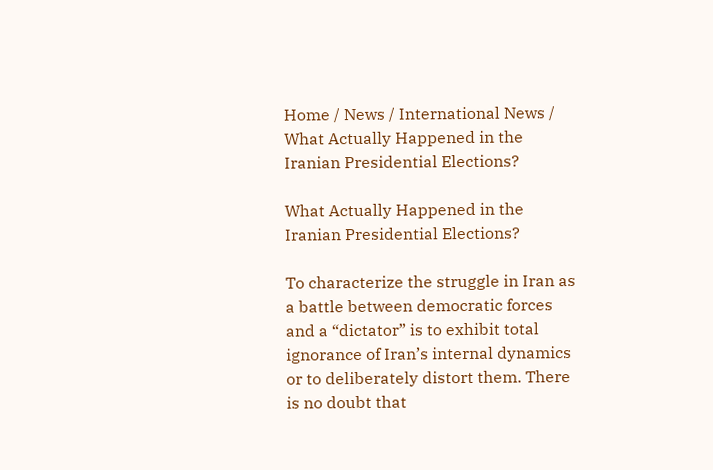Home / News / International News / What Actually Happened in the Iranian Presidential Elections?

What Actually Happened in the Iranian Presidential Elections?

To characterize the struggle in Iran as a battle between democratic forces and a “dictator” is to exhibit total ignorance of Iran’s internal dynamics or to deliberately distort them. There is no doubt that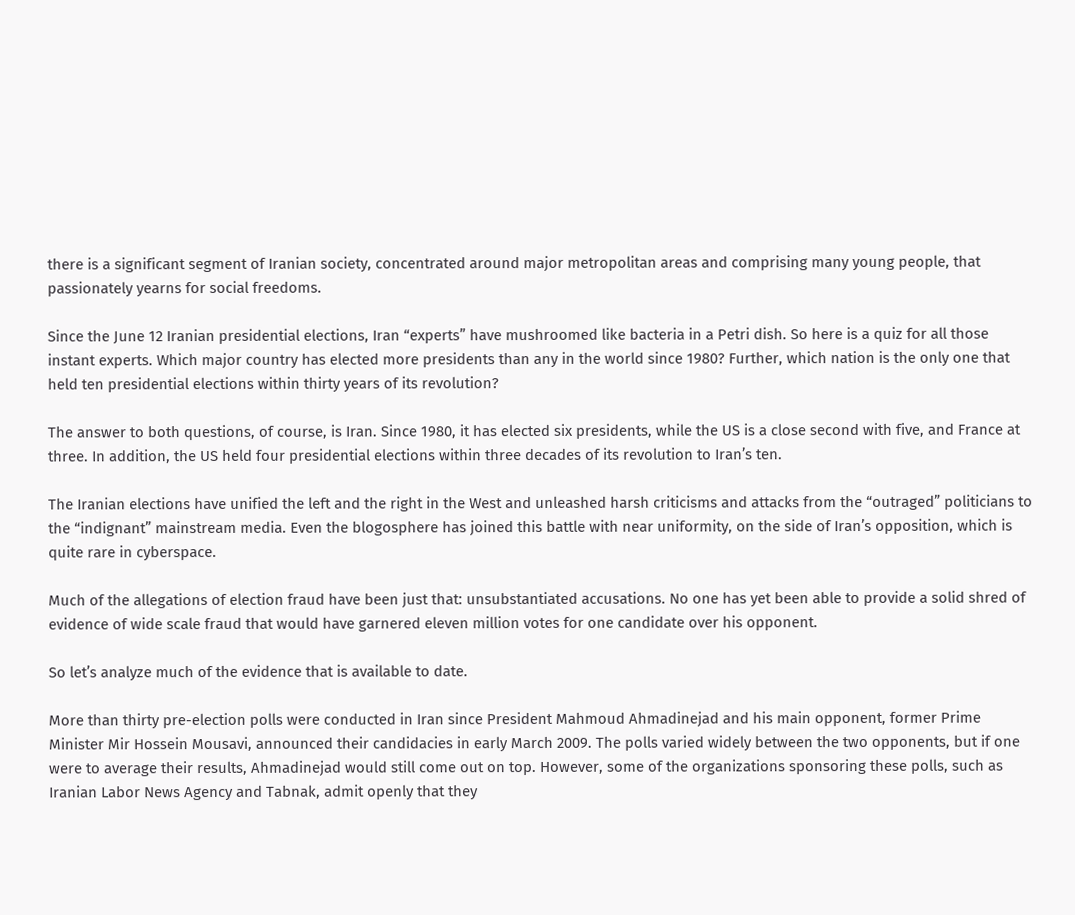there is a significant segment of Iranian society, concentrated around major metropolitan areas and comprising many young people, that passionately yearns for social freedoms.

Since the June 12 Iranian presidential elections, Iran “experts” have mushroomed like bacteria in a Petri dish. So here is a quiz for all those instant experts. Which major country has elected more presidents than any in the world since 1980? Further, which nation is the only one that held ten presidential elections within thirty years of its revolution?

The answer to both questions, of course, is Iran. Since 1980, it has elected six presidents, while the US is a close second with five, and France at three. In addition, the US held four presidential elections within three decades of its revolution to Iran’s ten.

The Iranian elections have unified the left and the right in the West and unleashed harsh criticisms and attacks from the “outraged” politicians to the “indignant” mainstream media. Even the blogosphere has joined this battle with near uniformity, on the side of Iran’s opposition, which is quite rare in cyberspace.

Much of the allegations of election fraud have been just that: unsubstantiated accusations. No one has yet been able to provide a solid shred of evidence of wide scale fraud that would have garnered eleven million votes for one candidate over his opponent.

So let’s analyze much of the evidence that is available to date.

More than thirty pre-election polls were conducted in Iran since President Mahmoud Ahmadinejad and his main opponent, former Prime Minister Mir Hossein Mousavi, announced their candidacies in early March 2009. The polls varied widely between the two opponents, but if one were to average their results, Ahmadinejad would still come out on top. However, some of the organizations sponsoring these polls, such as Iranian Labor News Agency and Tabnak, admit openly that they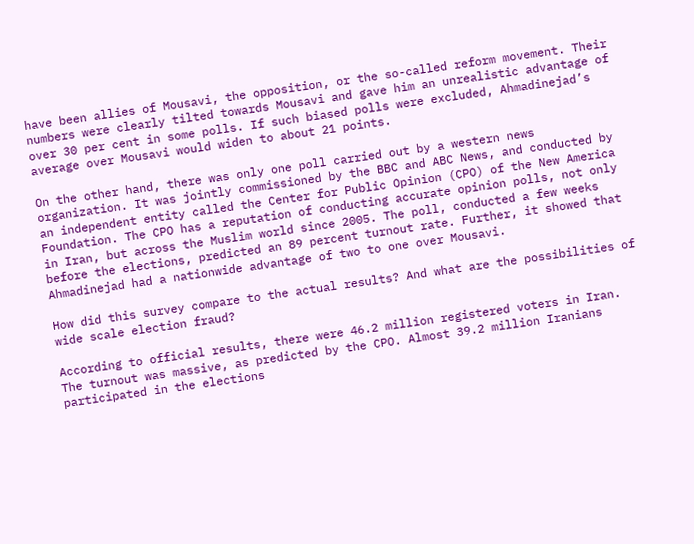have been allies of Mousavi, the opposition, or the so-called reform movement. Their numbers were clearly tilted towards Mousavi and gave him an unrealistic advantage of over 30 per cent in some polls. If such biased polls were excluded, Ahmadinejad’s average over Mousavi would widen to about 21 points.

On the other hand, there was only one poll carried out by a western news organization. It was jointly commissioned by the BBC and ABC News, and conducted by an independent entity called the Center for Public Opinion (CPO) of the New America Foundation. The CPO has a reputation of conducting accurate opinion polls, not only in Iran, but across the Muslim world since 2005. The poll, conducted a few weeks before the elections, predicted an 89 percent turnout rate. Further, it showed that Ahmadinejad had a nationwide advantage of two to one over Mousavi.

How did this survey compare to the actual results? And what are the possibilities of wide scale election fraud?

According to official results, there were 46.2 million registered voters in Iran. The turnout was massive, as predicted by the CPO. Almost 39.2 million Iranians participated in the elections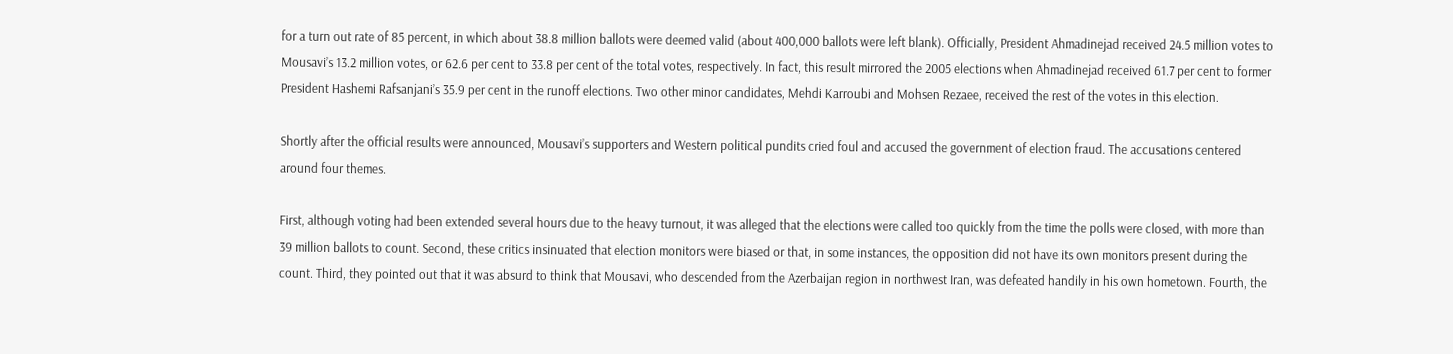for a turn out rate of 85 percent, in which about 38.8 million ballots were deemed valid (about 400,000 ballots were left blank). Officially, President Ahmadinejad received 24.5 million votes to Mousavi’s 13.2 million votes, or 62.6 per cent to 33.8 per cent of the total votes, respectively. In fact, this result mirrored the 2005 elections when Ahmadinejad received 61.7 per cent to former President Hashemi Rafsanjani’s 35.9 per cent in the runoff elections. Two other minor candidates, Mehdi Karroubi and Mohsen Rezaee, received the rest of the votes in this election.

Shortly after the official results were announced, Mousavi’s supporters and Western political pundits cried foul and accused the government of election fraud. The accusations centered around four themes.

First, although voting had been extended several hours due to the heavy turnout, it was alleged that the elections were called too quickly from the time the polls were closed, with more than 39 million ballots to count. Second, these critics insinuated that election monitors were biased or that, in some instances, the opposition did not have its own monitors present during the count. Third, they pointed out that it was absurd to think that Mousavi, who descended from the Azerbaijan region in northwest Iran, was defeated handily in his own hometown. Fourth, the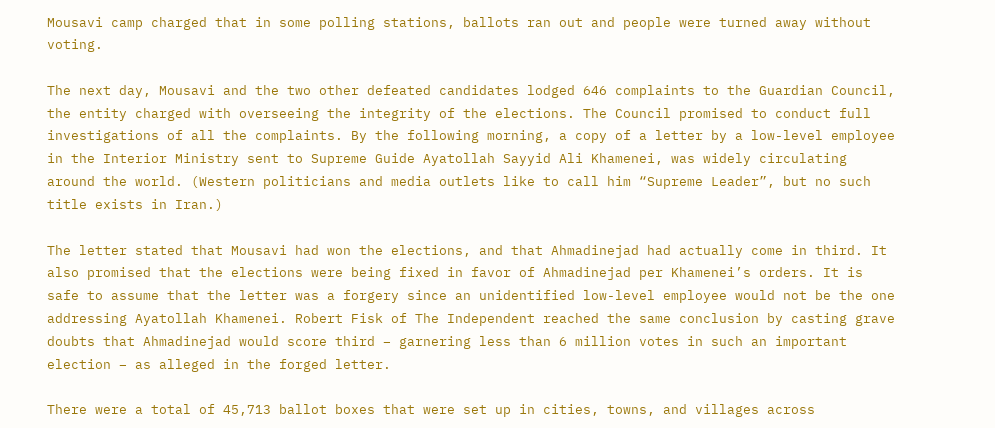Mousavi camp charged that in some polling stations, ballots ran out and people were turned away without voting.

The next day, Mousavi and the two other defeated candidates lodged 646 complaints to the Guardian Council, the entity charged with overseeing the integrity of the elections. The Council promised to conduct full investigations of all the complaints. By the following morning, a copy of a letter by a low-level employee in the Interior Ministry sent to Supreme Guide Ayatollah Sayyid Ali Khamenei, was widely circulating around the world. (Western politicians and media outlets like to call him “Supreme Leader”, but no such title exists in Iran.)

The letter stated that Mousavi had won the elections, and that Ahmadinejad had actually come in third. It also promised that the elections were being fixed in favor of Ahmadinejad per Khamenei’s orders. It is safe to assume that the letter was a forgery since an unidentified low-level employee would not be the one addressing Ayatollah Khamenei. Robert Fisk of The Independent reached the same conclusion by casting grave doubts that Ahmadinejad would score third – garnering less than 6 million votes in such an important election – as alleged in the forged letter.

There were a total of 45,713 ballot boxes that were set up in cities, towns, and villages across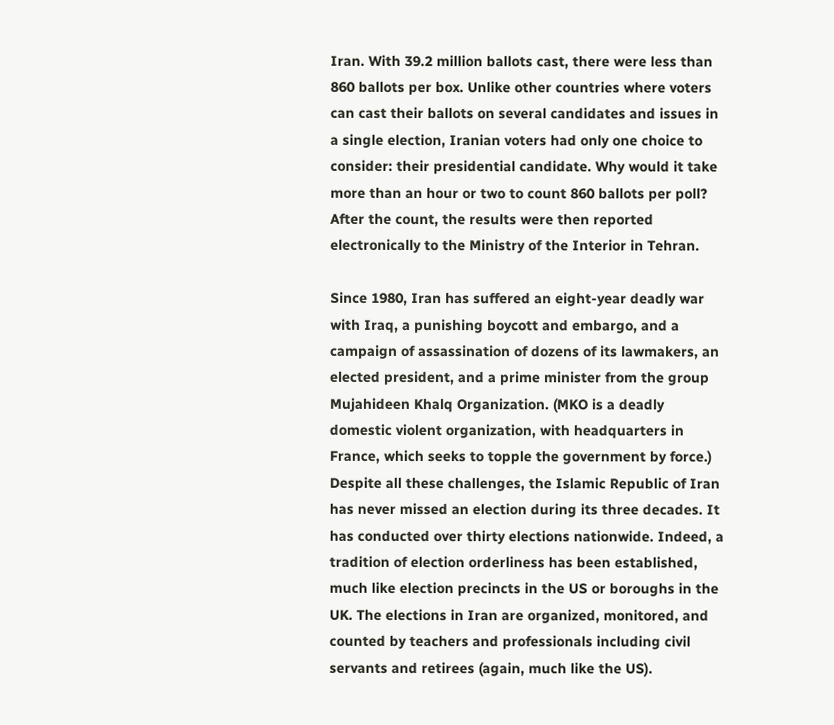Iran. With 39.2 million ballots cast, there were less than 860 ballots per box. Unlike other countries where voters can cast their ballots on several candidates and issues in a single election, Iranian voters had only one choice to consider: their presidential candidate. Why would it take more than an hour or two to count 860 ballots per poll? After the count, the results were then reported electronically to the Ministry of the Interior in Tehran.

Since 1980, Iran has suffered an eight-year deadly war with Iraq, a punishing boycott and embargo, and a campaign of assassination of dozens of its lawmakers, an elected president, and a prime minister from the group Mujahideen Khalq Organization. (MKO is a deadly domestic violent organization, with headquarters in France, which seeks to topple the government by force.) Despite all these challenges, the Islamic Republic of Iran has never missed an election during its three decades. It has conducted over thirty elections nationwide. Indeed, a tradition of election orderliness has been established, much like election precincts in the US or boroughs in the UK. The elections in Iran are organized, monitored, and counted by teachers and professionals including civil servants and retirees (again, much like the US).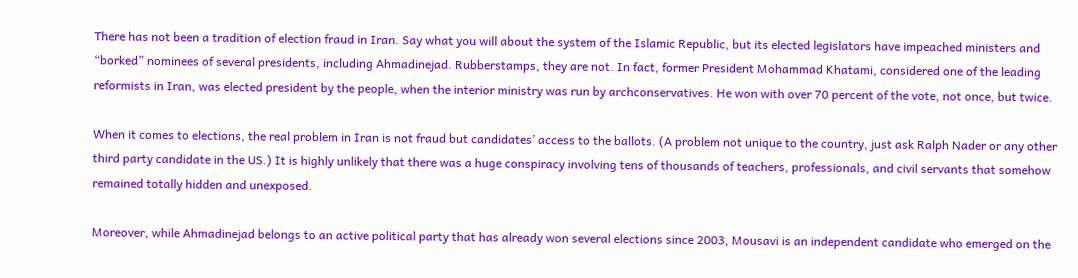There has not been a tradition of election fraud in Iran. Say what you will about the system of the Islamic Republic, but its elected legislators have impeached ministers and “borked” nominees of several presidents, including Ahmadinejad. Rubberstamps, they are not. In fact, former President Mohammad Khatami, considered one of the leading reformists in Iran, was elected president by the people, when the interior ministry was run by archconservatives. He won with over 70 percent of the vote, not once, but twice.

When it comes to elections, the real problem in Iran is not fraud but candidates’ access to the ballots. (A problem not unique to the country, just ask Ralph Nader or any other third party candidate in the US.) It is highly unlikely that there was a huge conspiracy involving tens of thousands of teachers, professionals, and civil servants that somehow remained totally hidden and unexposed.

Moreover, while Ahmadinejad belongs to an active political party that has already won several elections since 2003, Mousavi is an independent candidate who emerged on the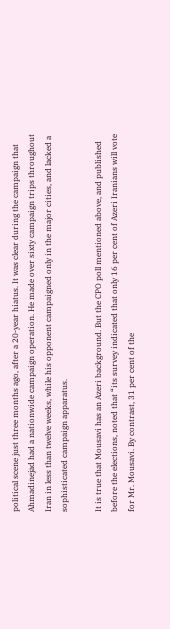political scene just three months ago, after a 20-year hiatus. It was clear during the campaign that Ahmadinejad had a nationwide campaign operation. He made over sixty campaign trips throughout Iran in less than twelve weeks, while his opponent campaigned only in the major cities, and lacked a sophisticated campaign apparatus.

It is true that Mousavi has an Azeri background. But the CPO poll mentioned above, and published before the elections, noted that “its survey indicated that only 16 per cent of Azeri Iranians will vote for Mr. Mousavi. By contrast, 31 per cent of the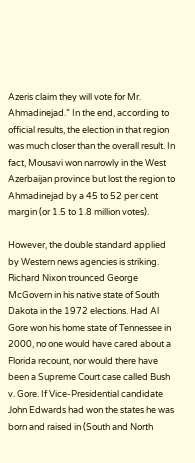Azeris claim they will vote for Mr. Ahmadinejad.” In the end, according to official results, the election in that region was much closer than the overall result. In fact, Mousavi won narrowly in the West Azerbaijan province but lost the region to Ahmadinejad by a 45 to 52 per cent margin (or 1.5 to 1.8 million votes).

However, the double standard applied by Western news agencies is striking. Richard Nixon trounced George McGovern in his native state of South Dakota in the 1972 elections. Had Al Gore won his home state of Tennessee in 2000, no one would have cared about a Florida recount, nor would there have been a Supreme Court case called Bush v. Gore. If Vice-Presidential candidate John Edwards had won the states he was born and raised in (South and North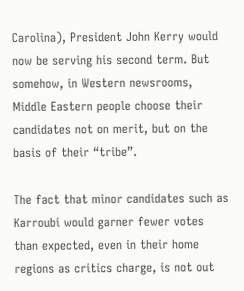Carolina), President John Kerry would now be serving his second term. But somehow, in Western newsrooms, Middle Eastern people choose their candidates not on merit, but on the basis of their “tribe”.

The fact that minor candidates such as Karroubi would garner fewer votes than expected, even in their home regions as critics charge, is not out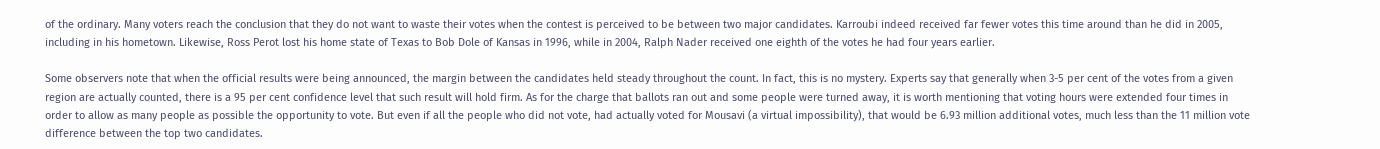of the ordinary. Many voters reach the conclusion that they do not want to waste their votes when the contest is perceived to be between two major candidates. Karroubi indeed received far fewer votes this time around than he did in 2005, including in his hometown. Likewise, Ross Perot lost his home state of Texas to Bob Dole of Kansas in 1996, while in 2004, Ralph Nader received one eighth of the votes he had four years earlier.

Some observers note that when the official results were being announced, the margin between the candidates held steady throughout the count. In fact, this is no mystery. Experts say that generally when 3-5 per cent of the votes from a given region are actually counted, there is a 95 per cent confidence level that such result will hold firm. As for the charge that ballots ran out and some people were turned away, it is worth mentioning that voting hours were extended four times in order to allow as many people as possible the opportunity to vote. But even if all the people who did not vote, had actually voted for Mousavi (a virtual impossibility), that would be 6.93 million additional votes, much less than the 11 million vote difference between the top two candidates.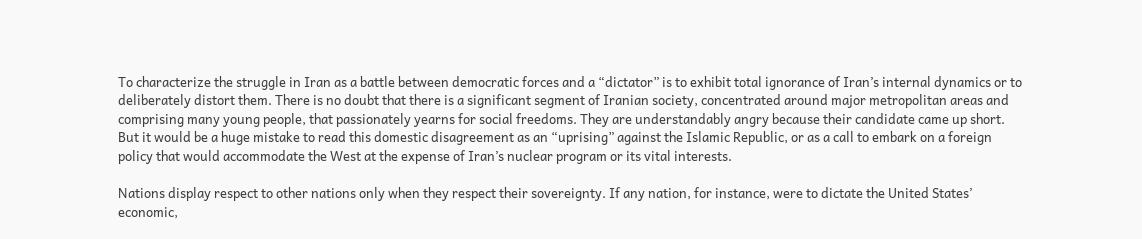To characterize the struggle in Iran as a battle between democratic forces and a “dictator” is to exhibit total ignorance of Iran’s internal dynamics or to deliberately distort them. There is no doubt that there is a significant segment of Iranian society, concentrated around major metropolitan areas and comprising many young people, that passionately yearns for social freedoms. They are understandably angry because their candidate came up short. But it would be a huge mistake to read this domestic disagreement as an “uprising” against the Islamic Republic, or as a call to embark on a foreign policy that would accommodate the West at the expense of Iran’s nuclear program or its vital interests.

Nations display respect to other nations only when they respect their sovereignty. If any nation, for instance, were to dictate the United States’ economic,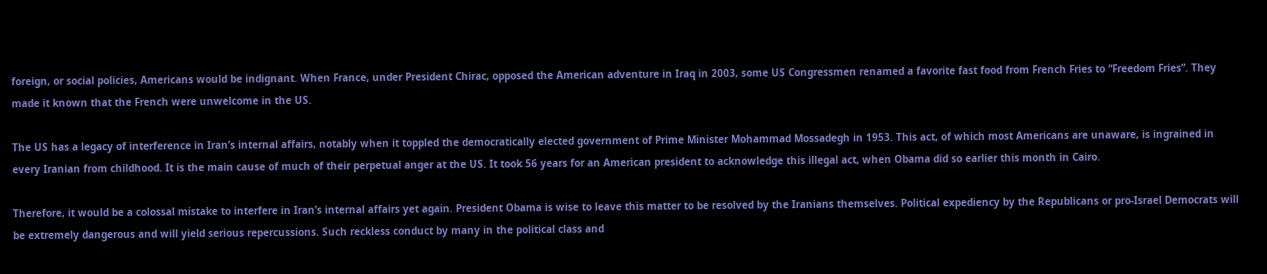foreign, or social policies, Americans would be indignant. When France, under President Chirac, opposed the American adventure in Iraq in 2003, some US Congressmen renamed a favorite fast food from French Fries to “Freedom Fries”. They made it known that the French were unwelcome in the US.

The US has a legacy of interference in Iran’s internal affairs, notably when it toppled the democratically elected government of Prime Minister Mohammad Mossadegh in 1953. This act, of which most Americans are unaware, is ingrained in every Iranian from childhood. It is the main cause of much of their perpetual anger at the US. It took 56 years for an American president to acknowledge this illegal act, when Obama did so earlier this month in Cairo.

Therefore, it would be a colossal mistake to interfere in Iran’s internal affairs yet again. President Obama is wise to leave this matter to be resolved by the Iranians themselves. Political expediency by the Republicans or pro-Israel Democrats will be extremely dangerous and will yield serious repercussions. Such reckless conduct by many in the political class and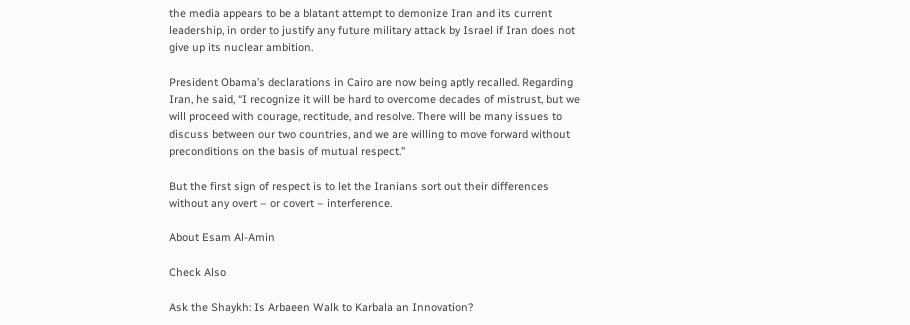the media appears to be a blatant attempt to demonize Iran and its current leadership, in order to justify any future military attack by Israel if Iran does not give up its nuclear ambition.

President Obama’s declarations in Cairo are now being aptly recalled. Regarding Iran, he said, “I recognize it will be hard to overcome decades of mistrust, but we will proceed with courage, rectitude, and resolve. There will be many issues to discuss between our two countries, and we are willing to move forward without preconditions on the basis of mutual respect.”

But the first sign of respect is to let the Iranians sort out their differences without any overt – or covert – interference.

About Esam Al-Amin

Check Also

Ask the Shaykh: Is Arbaeen Walk to Karbala an Innovation?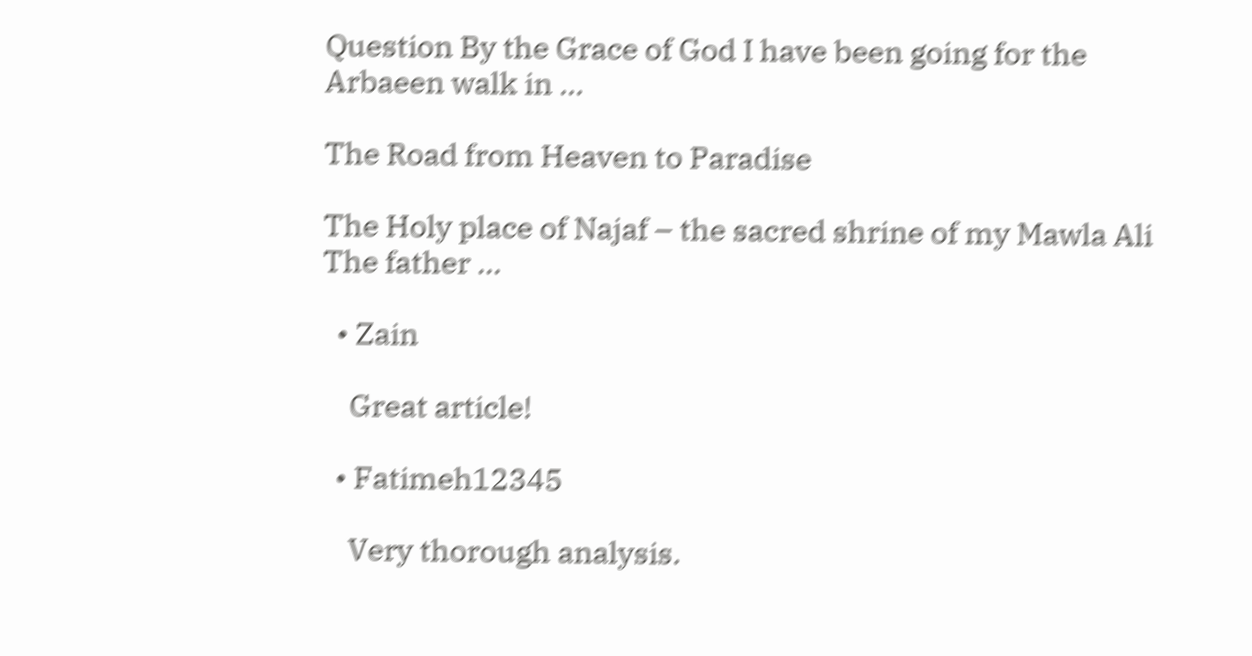Question By the Grace of God I have been going for the Arbaeen walk in …

The Road from Heaven to Paradise

The Holy place of Najaf – the sacred shrine of my Mawla Ali The father …

  • Zain

    Great article!

  • Fatimeh12345

    Very thorough analysis.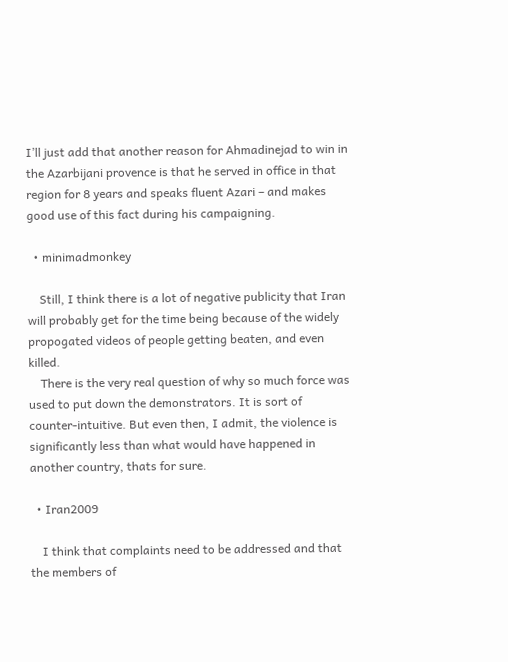I’ll just add that another reason for Ahmadinejad to win in the Azarbijani provence is that he served in office in that region for 8 years and speaks fluent Azari – and makes good use of this fact during his campaigning.

  • minimadmonkey

    Still, I think there is a lot of negative publicity that Iran will probably get for the time being because of the widely propogated videos of people getting beaten, and even killed.
    There is the very real question of why so much force was used to put down the demonstrators. It is sort of counter-intuitive. But even then, I admit, the violence is significantly less than what would have happened in another country, thats for sure.

  • Iran2009

    I think that complaints need to be addressed and that the members of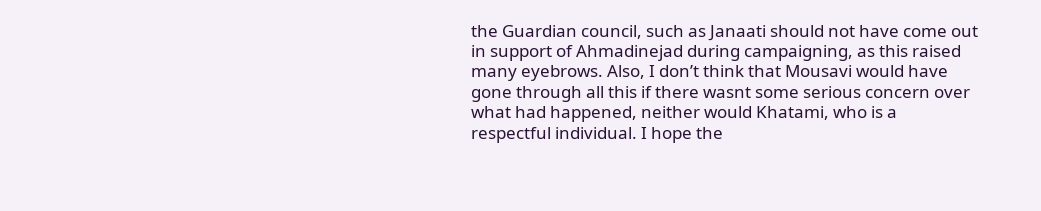the Guardian council, such as Janaati should not have come out in support of Ahmadinejad during campaigning, as this raised many eyebrows. Also, I don’t think that Mousavi would have gone through all this if there wasnt some serious concern over what had happened, neither would Khatami, who is a respectful individual. I hope the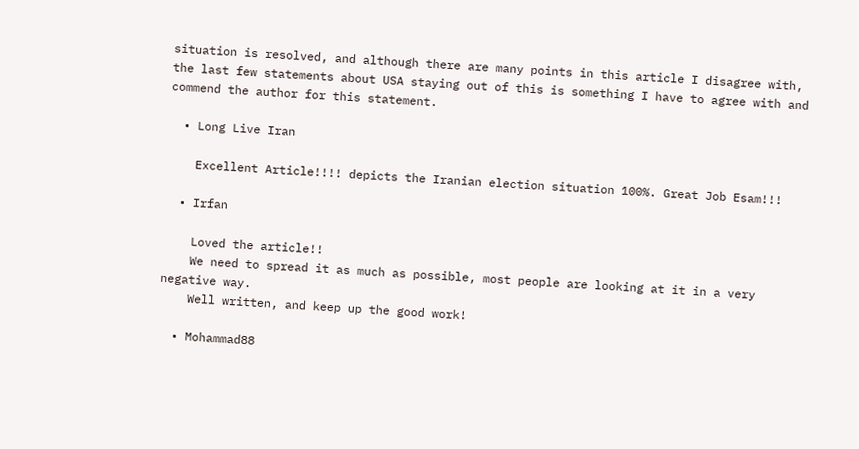situation is resolved, and although there are many points in this article I disagree with, the last few statements about USA staying out of this is something I have to agree with and commend the author for this statement.

  • Long Live Iran

    Excellent Article!!!! depicts the Iranian election situation 100%. Great Job Esam!!!

  • Irfan

    Loved the article!!
    We need to spread it as much as possible, most people are looking at it in a very negative way.
    Well written, and keep up the good work!

  • Mohammad88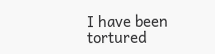I have been tortured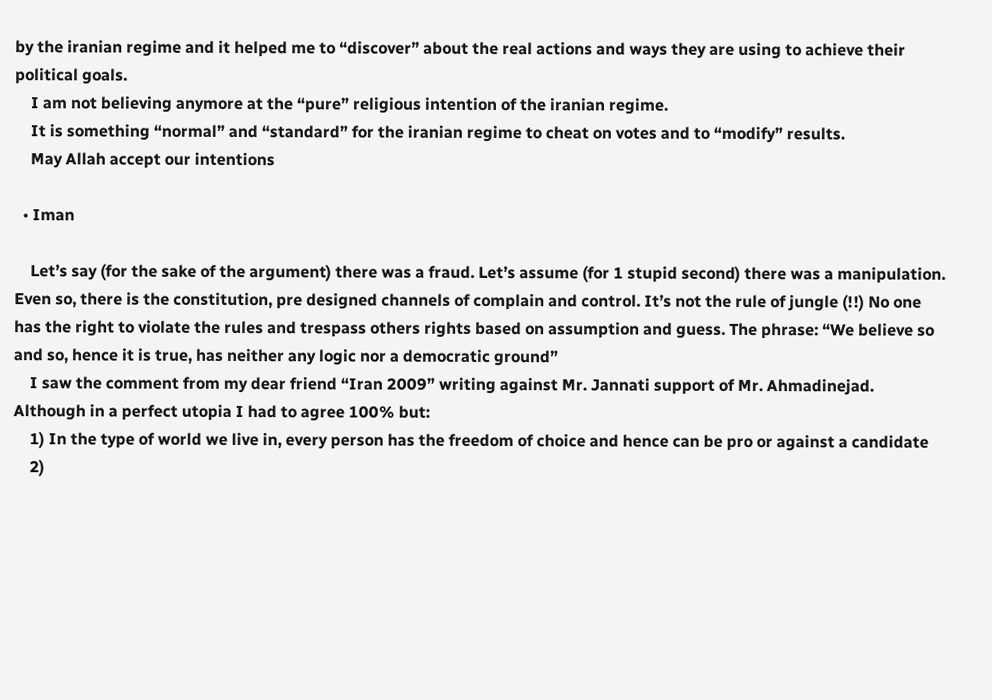by the iranian regime and it helped me to “discover” about the real actions and ways they are using to achieve their political goals.
    I am not believing anymore at the “pure” religious intention of the iranian regime.
    It is something “normal” and “standard” for the iranian regime to cheat on votes and to “modify” results.
    May Allah accept our intentions

  • Iman

    Let’s say (for the sake of the argument) there was a fraud. Let’s assume (for 1 stupid second) there was a manipulation. Even so, there is the constitution, pre designed channels of complain and control. It’s not the rule of jungle (!!) No one has the right to violate the rules and trespass others rights based on assumption and guess. The phrase: “We believe so and so, hence it is true, has neither any logic nor a democratic ground”
    I saw the comment from my dear friend “Iran 2009” writing against Mr. Jannati support of Mr. Ahmadinejad. Although in a perfect utopia I had to agree 100% but:
    1) In the type of world we live in, every person has the freedom of choice and hence can be pro or against a candidate
    2)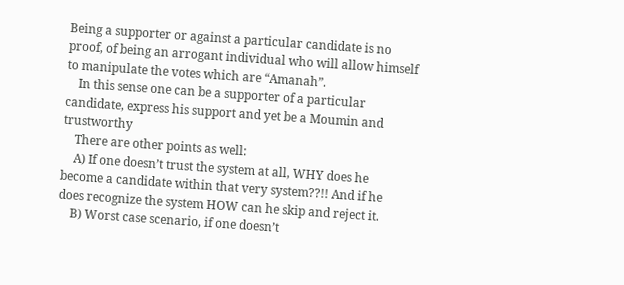Being a supporter or against a particular candidate is no proof, of being an arrogant individual who will allow himself to manipulate the votes which are “Amanah”.
    In this sense one can be a supporter of a particular candidate, express his support and yet be a Moumin and trustworthy
    There are other points as well:
    A) If one doesn’t trust the system at all, WHY does he become a candidate within that very system??!! And if he does recognize the system HOW can he skip and reject it.
    B) Worst case scenario, if one doesn’t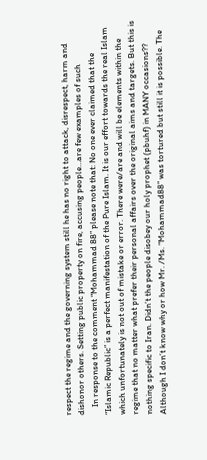respect the regime and the governing system still he has no right to attack, disrespect, harm and dishonor others. Setting public property on fire, accusing people…are few examples of such
    In response to the comment “Mohammad 88” please note that: No one ever claimed that the “Islamic Republic” is a perfect manifestation of the Pure Islam. It is our effort towards the real Islam which unfortunately is not out of mistake or error. There were/are and will be elements within the regime that no matter what prefer their personal affairs over the original aims and targets. But this is nothing specific to Iran. Didn’t the people disobey our holy prophet (pbuhf) in MANY occasions?? Although I don’t know why or how Mr. /Ms. “Mohammad88” was tortured but still it is possible. The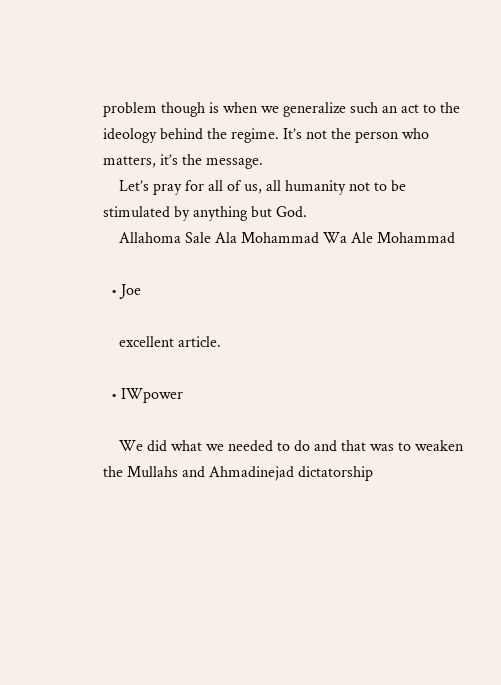problem though is when we generalize such an act to the ideology behind the regime. It’s not the person who matters, it’s the message.
    Let’s pray for all of us, all humanity not to be stimulated by anything but God.
    Allahoma Sale Ala Mohammad Wa Ale Mohammad

  • Joe

    excellent article.

  • IWpower

    We did what we needed to do and that was to weaken the Mullahs and Ahmadinejad dictatorship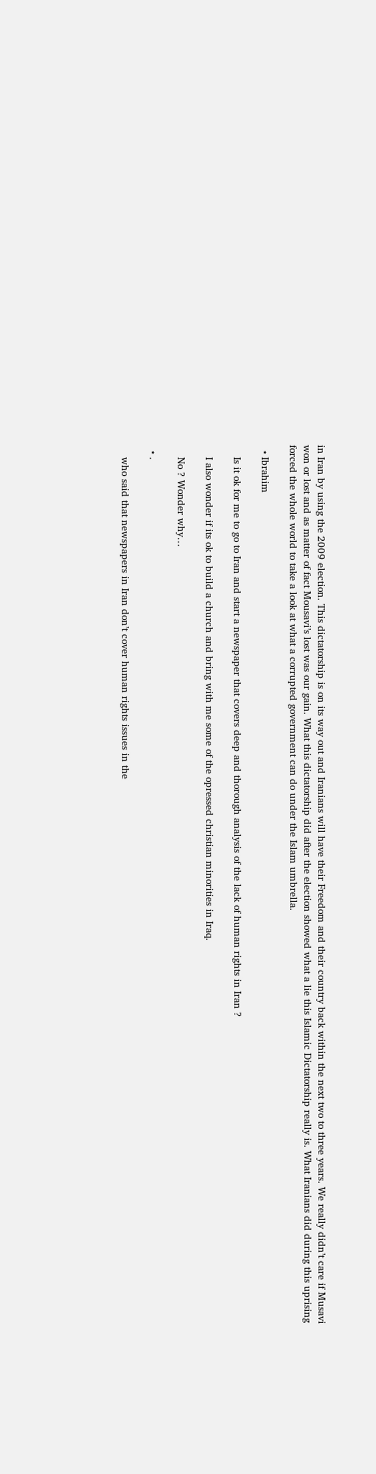in Iran by using the 2009 election. This dictatorship is on its way out and Iranians will have their Freedom and their country back within the next two to three years. We really didn’t care if Musavi won or lost and as matter of fact Mousavi’s lost was our gain. What this dictatorship did after the election showed what a lie this Islamic Dictatorship really is. What Iranians did during this uprising forced the whole world to take a look at what a corrupted government can do under the Islam umbrella.

  • Ibrahim

    Is it ok for me to go to Iran and start a newspaper that covers deep and thorough analysis of the lack of human rights in Iran ?

    I also wonder if its ok to build a church and bring with me some of the opressed christian minorities in Iraq.

    No ? Wonder why…

  • .

    who said that newspapers in Iran don’t cover human rights issues in the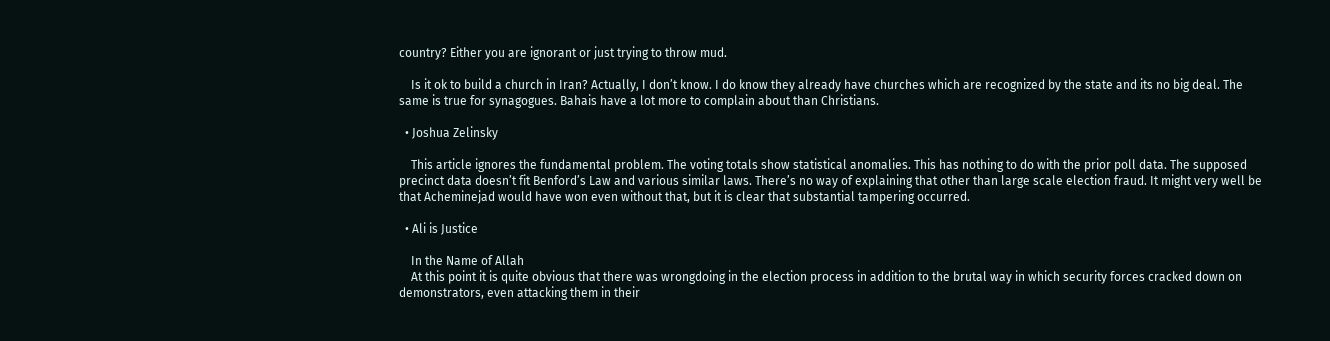country? Either you are ignorant or just trying to throw mud.

    Is it ok to build a church in Iran? Actually, I don’t know. I do know they already have churches which are recognized by the state and its no big deal. The same is true for synagogues. Bahais have a lot more to complain about than Christians.

  • Joshua Zelinsky

    This article ignores the fundamental problem. The voting totals show statistical anomalies. This has nothing to do with the prior poll data. The supposed precinct data doesn’t fit Benford’s Law and various similar laws. There’s no way of explaining that other than large scale election fraud. It might very well be that Acheminejad would have won even without that, but it is clear that substantial tampering occurred.

  • Ali is Justice

    In the Name of Allah
    At this point it is quite obvious that there was wrongdoing in the election process in addition to the brutal way in which security forces cracked down on demonstrators, even attacking them in their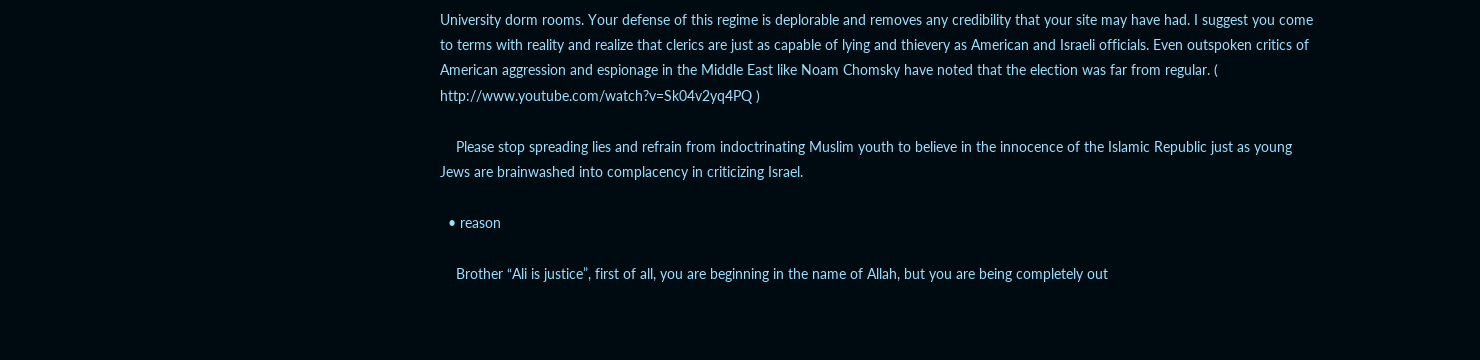University dorm rooms. Your defense of this regime is deplorable and removes any credibility that your site may have had. I suggest you come to terms with reality and realize that clerics are just as capable of lying and thievery as American and Israeli officials. Even outspoken critics of American aggression and espionage in the Middle East like Noam Chomsky have noted that the election was far from regular. ( http://www.youtube.com/watch?v=Sk04v2yq4PQ )

    Please stop spreading lies and refrain from indoctrinating Muslim youth to believe in the innocence of the Islamic Republic just as young Jews are brainwashed into complacency in criticizing Israel.

  • reason

    Brother “Ali is justice”, first of all, you are beginning in the name of Allah, but you are being completely out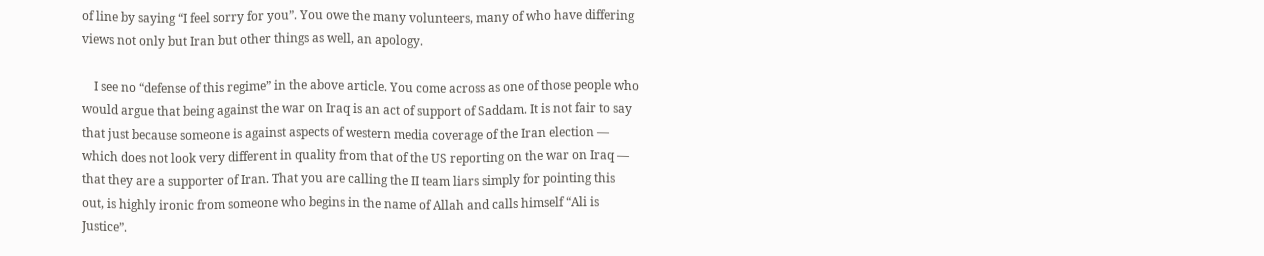of line by saying “I feel sorry for you”. You owe the many volunteers, many of who have differing views not only but Iran but other things as well, an apology.

    I see no “defense of this regime” in the above article. You come across as one of those people who would argue that being against the war on Iraq is an act of support of Saddam. It is not fair to say that just because someone is against aspects of western media coverage of the Iran election — which does not look very different in quality from that of the US reporting on the war on Iraq — that they are a supporter of Iran. That you are calling the II team liars simply for pointing this out, is highly ironic from someone who begins in the name of Allah and calls himself “Ali is Justice”.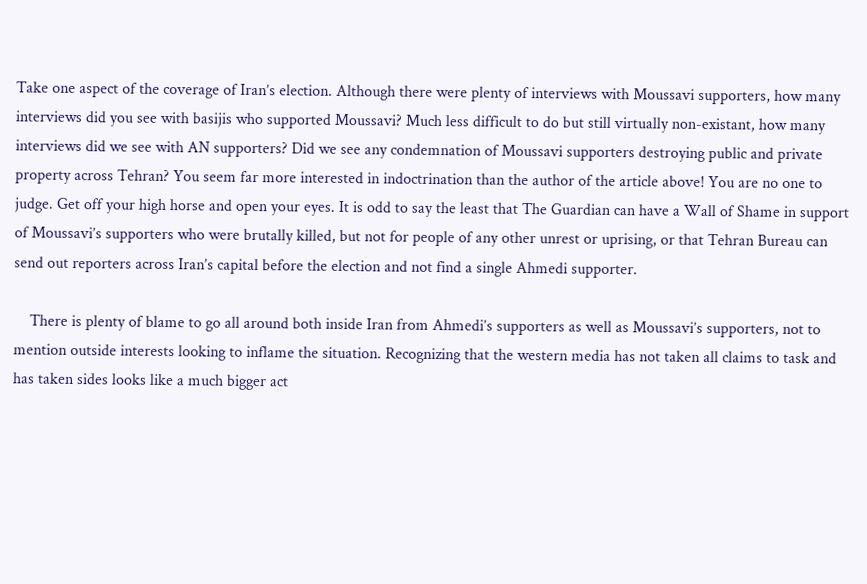Take one aspect of the coverage of Iran’s election. Although there were plenty of interviews with Moussavi supporters, how many interviews did you see with basijis who supported Moussavi? Much less difficult to do but still virtually non-existant, how many interviews did we see with AN supporters? Did we see any condemnation of Moussavi supporters destroying public and private property across Tehran? You seem far more interested in indoctrination than the author of the article above! You are no one to judge. Get off your high horse and open your eyes. It is odd to say the least that The Guardian can have a Wall of Shame in support of Moussavi’s supporters who were brutally killed, but not for people of any other unrest or uprising, or that Tehran Bureau can send out reporters across Iran’s capital before the election and not find a single Ahmedi supporter.

    There is plenty of blame to go all around both inside Iran from Ahmedi’s supporters as well as Moussavi’s supporters, not to mention outside interests looking to inflame the situation. Recognizing that the western media has not taken all claims to task and has taken sides looks like a much bigger act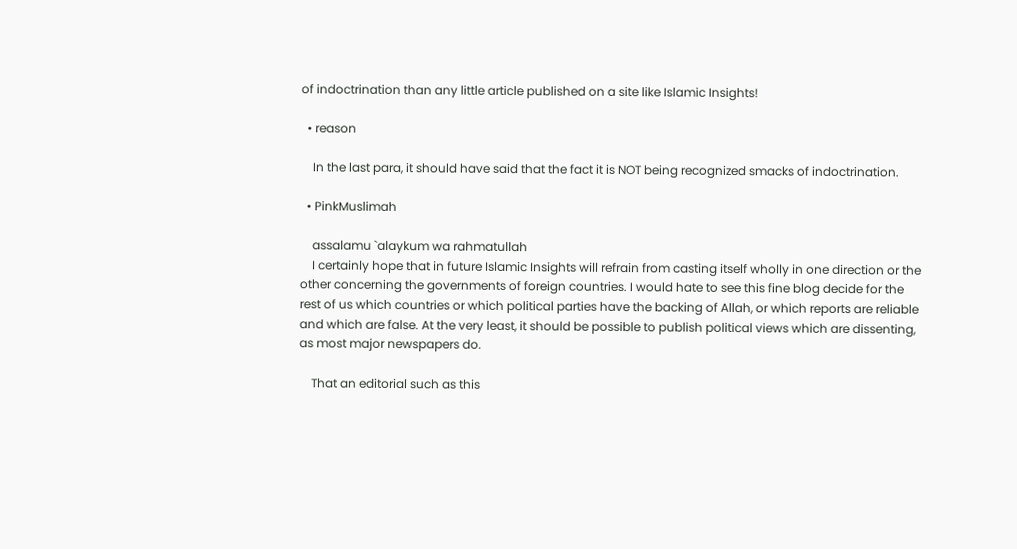of indoctrination than any little article published on a site like Islamic Insights!

  • reason

    In the last para, it should have said that the fact it is NOT being recognized smacks of indoctrination.

  • PinkMuslimah

    assalamu `alaykum wa rahmatullah
    I certainly hope that in future Islamic Insights will refrain from casting itself wholly in one direction or the other concerning the governments of foreign countries. I would hate to see this fine blog decide for the rest of us which countries or which political parties have the backing of Allah, or which reports are reliable and which are false. At the very least, it should be possible to publish political views which are dissenting, as most major newspapers do.

    That an editorial such as this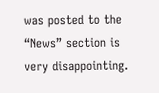was posted to the “News” section is very disappointing.